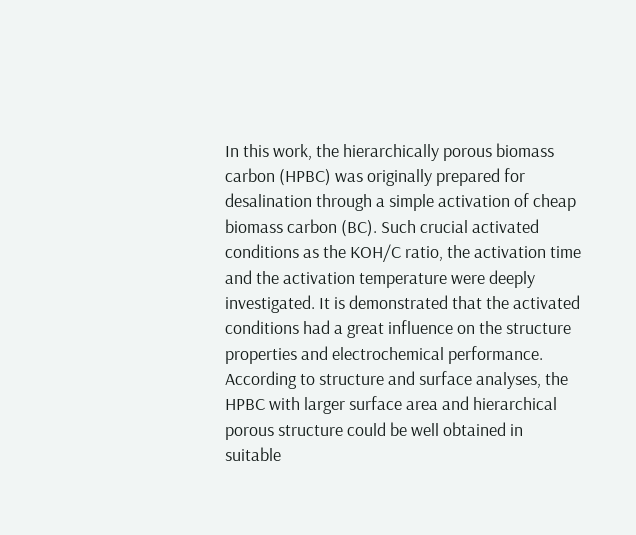In this work, the hierarchically porous biomass carbon (HPBC) was originally prepared for desalination through a simple activation of cheap biomass carbon (BC). Such crucial activated conditions as the KOH/C ratio, the activation time and the activation temperature were deeply investigated. It is demonstrated that the activated conditions had a great influence on the structure properties and electrochemical performance. According to structure and surface analyses, the HPBC with larger surface area and hierarchical porous structure could be well obtained in suitable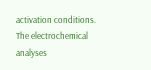activation conditions. The electrochemical analyses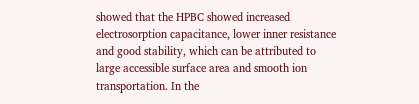showed that the HPBC showed increased electrosorption capacitance, lower inner resistance and good stability, which can be attributed to large accessible surface area and smooth ion transportation. In the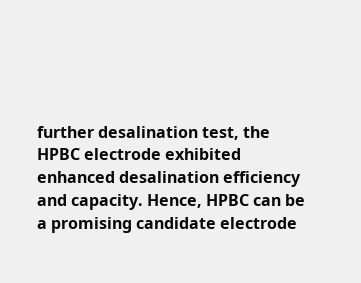further desalination test, the HPBC electrode exhibited enhanced desalination efficiency and capacity. Hence, HPBC can be a promising candidate electrode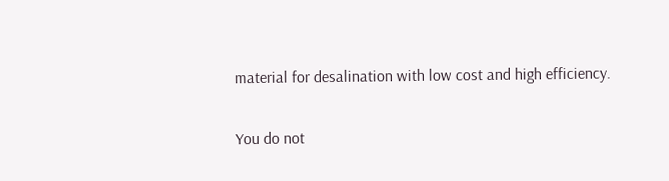material for desalination with low cost and high efficiency.

You do not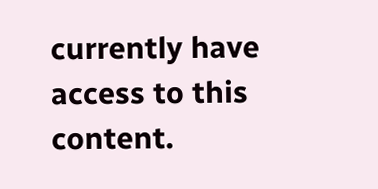currently have access to this content.